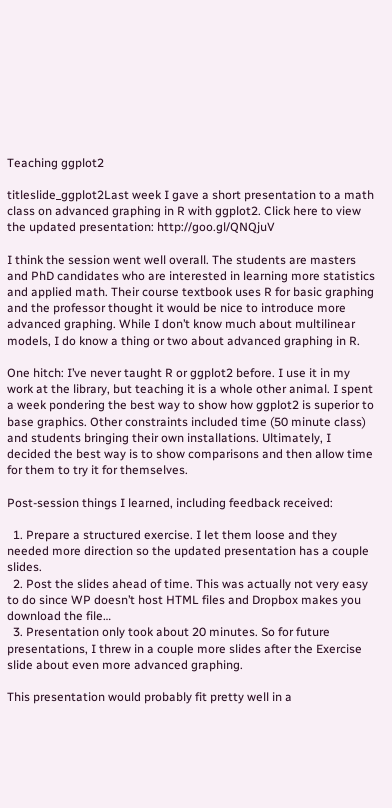Teaching ggplot2

titleslide_ggplot2Last week I gave a short presentation to a math class on advanced graphing in R with ggplot2. Click here to view the updated presentation: http://goo.gl/QNQjuV

I think the session went well overall. The students are masters and PhD candidates who are interested in learning more statistics and applied math. Their course textbook uses R for basic graphing and the professor thought it would be nice to introduce more advanced graphing. While I don’t know much about multilinear models, I do know a thing or two about advanced graphing in R.

One hitch: I’ve never taught R or ggplot2 before. I use it in my work at the library, but teaching it is a whole other animal. I spent a week pondering the best way to show how ggplot2 is superior to base graphics. Other constraints included time (50 minute class) and students bringing their own installations. Ultimately, I decided the best way is to show comparisons and then allow time for them to try it for themselves.

Post-session things I learned, including feedback received:

  1. Prepare a structured exercise. I let them loose and they needed more direction so the updated presentation has a couple slides.
  2. Post the slides ahead of time. This was actually not very easy to do since WP doesn’t host HTML files and Dropbox makes you download the file…
  3. Presentation only took about 20 minutes. So for future presentations, I threw in a couple more slides after the Exercise slide about even more advanced graphing.

This presentation would probably fit pretty well in a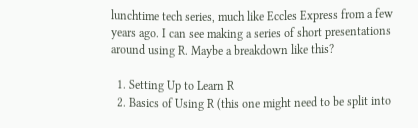lunchtime tech series, much like Eccles Express from a few years ago. I can see making a series of short presentations around using R. Maybe a breakdown like this?

  1. Setting Up to Learn R
  2. Basics of Using R (this one might need to be split into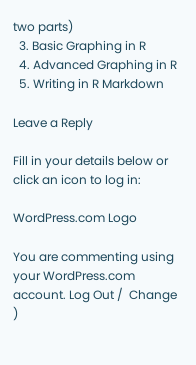two parts)
  3. Basic Graphing in R
  4. Advanced Graphing in R
  5. Writing in R Markdown

Leave a Reply

Fill in your details below or click an icon to log in:

WordPress.com Logo

You are commenting using your WordPress.com account. Log Out /  Change )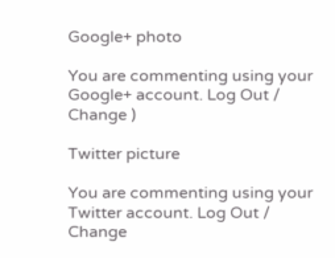Google+ photo

You are commenting using your Google+ account. Log Out /  Change )

Twitter picture

You are commenting using your Twitter account. Log Out /  Change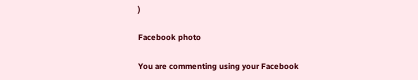)

Facebook photo

You are commenting using your Facebook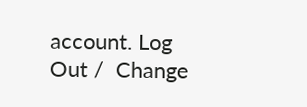account. Log Out /  Change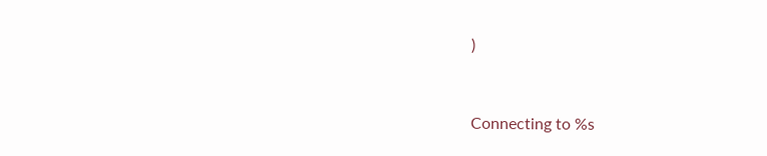)


Connecting to %s